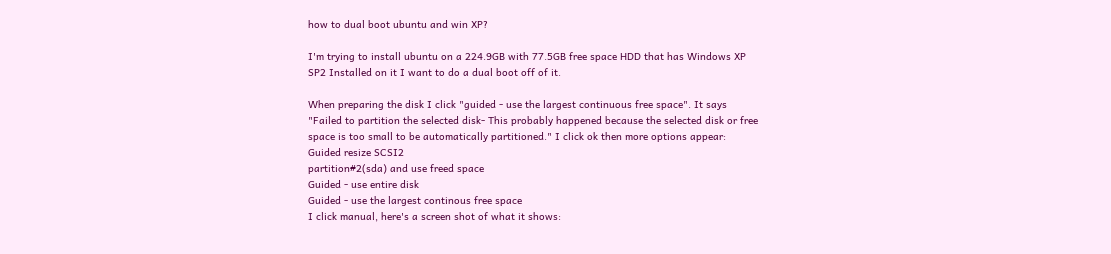how to dual boot ubuntu and win XP?

I'm trying to install ubuntu on a 224.9GB with 77.5GB free space HDD that has Windows XP SP2 Installed on it I want to do a dual boot off of it.

When preparing the disk I click "guided - use the largest continuous free space". It says "Failed to partition the selected disk- This probably happened because the selected disk or free space is too small to be automatically partitioned." I click ok then more options appear:
Guided resize SCSI2
partition#2(sda) and use freed space
Guided - use entire disk
Guided - use the largest continous free space
I click manual, here's a screen shot of what it shows: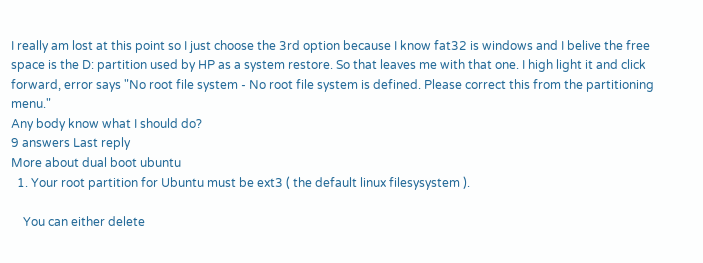I really am lost at this point so I just choose the 3rd option because I know fat32 is windows and I belive the free space is the D: partition used by HP as a system restore. So that leaves me with that one. I high light it and click forward, error says "No root file system - No root file system is defined. Please correct this from the partitioning menu."
Any body know what I should do?
9 answers Last reply
More about dual boot ubuntu
  1. Your root partition for Ubuntu must be ext3 ( the default linux filesysystem ).

    You can either delete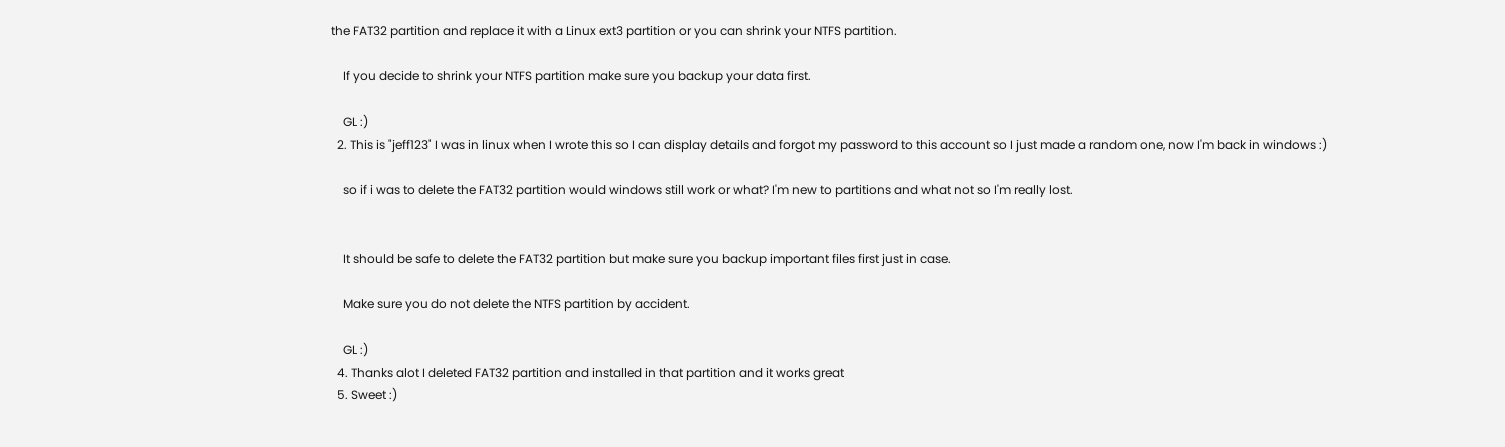the FAT32 partition and replace it with a Linux ext3 partition or you can shrink your NTFS partition.

    If you decide to shrink your NTFS partition make sure you backup your data first.

    GL :)
  2. This is "jeff123" I was in linux when I wrote this so I can display details and forgot my password to this account so I just made a random one, now I'm back in windows :)

    so if i was to delete the FAT32 partition would windows still work or what? I'm new to partitions and what not so I'm really lost.


    It should be safe to delete the FAT32 partition but make sure you backup important files first just in case.

    Make sure you do not delete the NTFS partition by accident.

    GL :)
  4. Thanks alot I deleted FAT32 partition and installed in that partition and it works great
  5. Sweet :)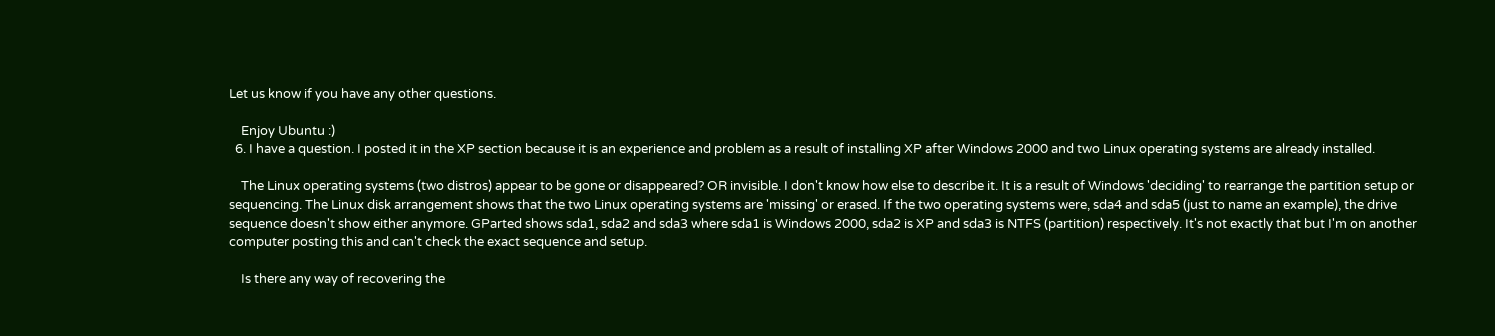Let us know if you have any other questions.

    Enjoy Ubuntu :)
  6. I have a question. I posted it in the XP section because it is an experience and problem as a result of installing XP after Windows 2000 and two Linux operating systems are already installed.

    The Linux operating systems (two distros) appear to be gone or disappeared? OR invisible. I don't know how else to describe it. It is a result of Windows 'deciding' to rearrange the partition setup or sequencing. The Linux disk arrangement shows that the two Linux operating systems are 'missing' or erased. If the two operating systems were, sda4 and sda5 (just to name an example), the drive sequence doesn't show either anymore. GParted shows sda1, sda2 and sda3 where sda1 is Windows 2000, sda2 is XP and sda3 is NTFS (partition) respectively. It's not exactly that but I'm on another computer posting this and can't check the exact sequence and setup.

    Is there any way of recovering the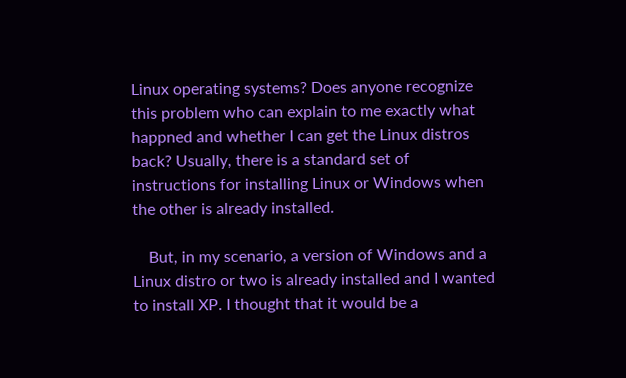Linux operating systems? Does anyone recognize this problem who can explain to me exactly what happned and whether I can get the Linux distros back? Usually, there is a standard set of instructions for installing Linux or Windows when the other is already installed.

    But, in my scenario, a version of Windows and a Linux distro or two is already installed and I wanted to install XP. I thought that it would be a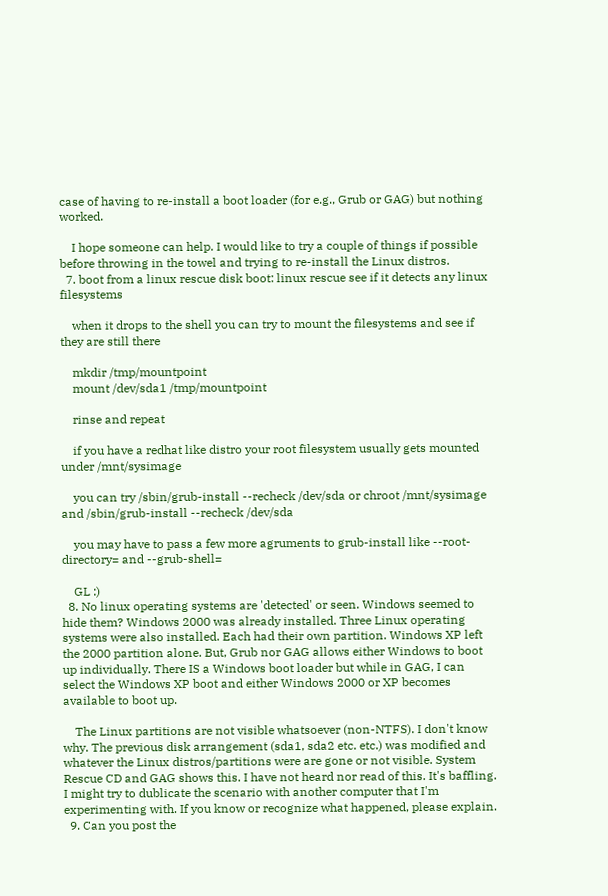case of having to re-install a boot loader (for e.g., Grub or GAG) but nothing worked.

    I hope someone can help. I would like to try a couple of things if possible before throwing in the towel and trying to re-install the Linux distros.
  7. boot from a linux rescue disk boot: linux rescue see if it detects any linux filesystems

    when it drops to the shell you can try to mount the filesystems and see if they are still there

    mkdir /tmp/mountpoint
    mount /dev/sda1 /tmp/mountpoint

    rinse and repeat

    if you have a redhat like distro your root filesystem usually gets mounted under /mnt/sysimage

    you can try /sbin/grub-install --recheck /dev/sda or chroot /mnt/sysimage and /sbin/grub-install --recheck /dev/sda

    you may have to pass a few more agruments to grub-install like --root-directory= and --grub-shell=

    GL :)
  8. No linux operating systems are 'detected' or seen. Windows seemed to hide them? Windows 2000 was already installed. Three Linux operating systems were also installed. Each had their own partition. Windows XP left the 2000 partition alone. But, Grub nor GAG allows either Windows to boot up individually. There IS a Windows boot loader but while in GAG, I can select the Windows XP boot and either Windows 2000 or XP becomes available to boot up.

    The Linux partitions are not visible whatsoever (non-NTFS). I don't know why. The previous disk arrangement (sda1, sda2 etc. etc.) was modified and whatever the Linux distros/partitions were are gone or not visible. System Rescue CD and GAG shows this. I have not heard nor read of this. It's baffling. I might try to dublicate the scenario with another computer that I'm experimenting with. If you know or recognize what happened, please explain.
  9. Can you post the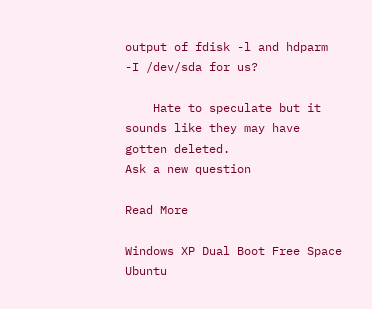output of fdisk -l and hdparm -I /dev/sda for us?

    Hate to speculate but it sounds like they may have gotten deleted.
Ask a new question

Read More

Windows XP Dual Boot Free Space Ubuntu